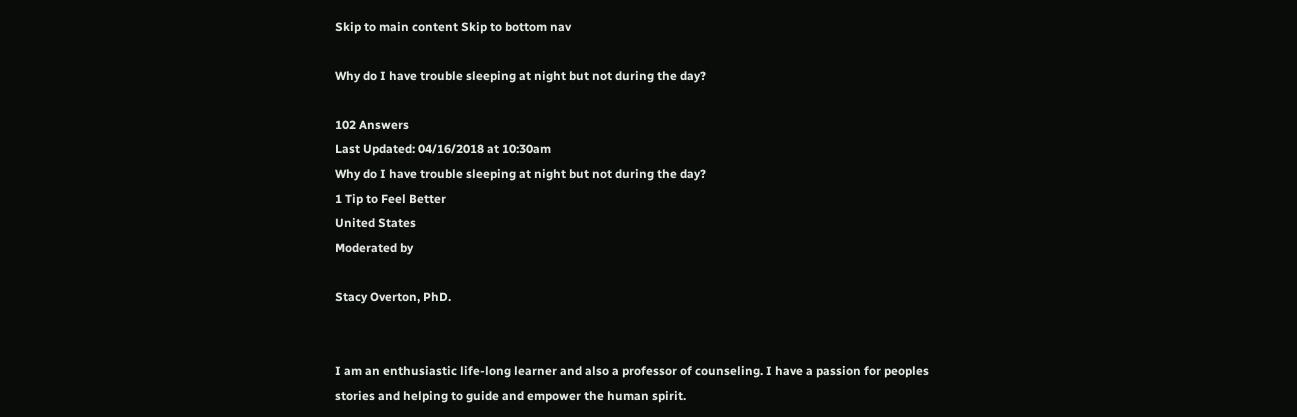Skip to main content Skip to bottom nav

Why do I have trouble sleeping at night but not during the day?

102 Answers
Last Updated: 04/16/2018 at 10:30am
Why do I have trouble sleeping at night but not during the day?
1 Tip to Feel Better
United States
Moderated by

Stacy Overton, PhD.


I am an enthusiastic life-long learner and also a professor of counseling. I have a passion for peoples stories and helping to guide and empower the human spirit.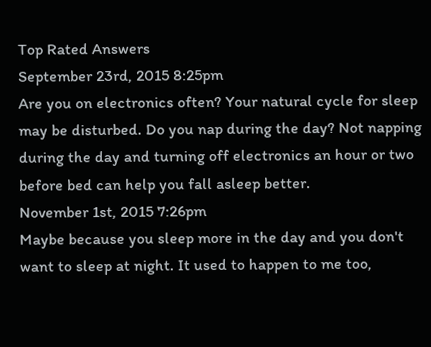Top Rated Answers
September 23rd, 2015 8:25pm
Are you on electronics often? Your natural cycle for sleep may be disturbed. Do you nap during the day? Not napping during the day and turning off electronics an hour or two before bed can help you fall asleep better.
November 1st, 2015 7:26pm
Maybe because you sleep more in the day and you don't want to sleep at night. It used to happen to me too,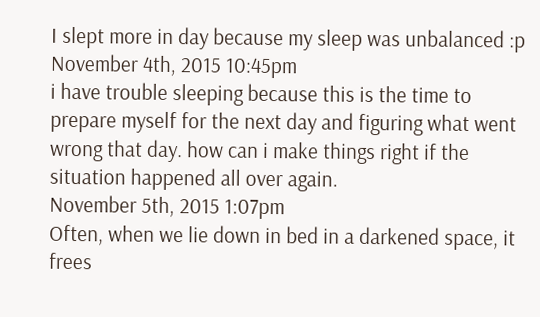I slept more in day because my sleep was unbalanced :p
November 4th, 2015 10:45pm
i have trouble sleeping because this is the time to prepare myself for the next day and figuring what went wrong that day. how can i make things right if the situation happened all over again.
November 5th, 2015 1:07pm
Often, when we lie down in bed in a darkened space, it frees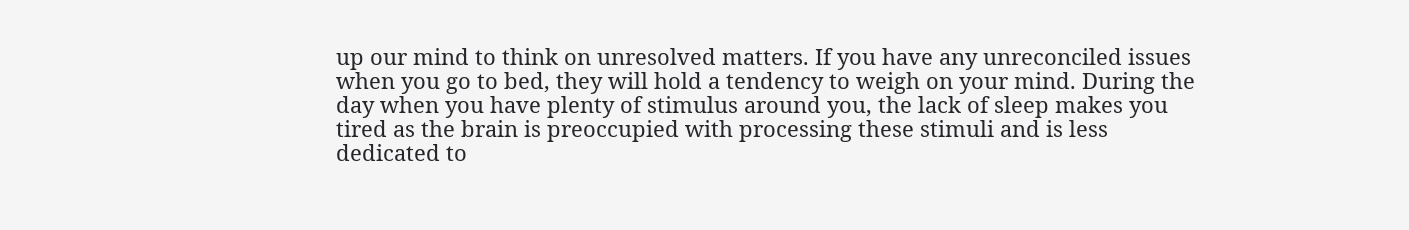up our mind to think on unresolved matters. If you have any unreconciled issues when you go to bed, they will hold a tendency to weigh on your mind. During the day when you have plenty of stimulus around you, the lack of sleep makes you tired as the brain is preoccupied with processing these stimuli and is less dedicated to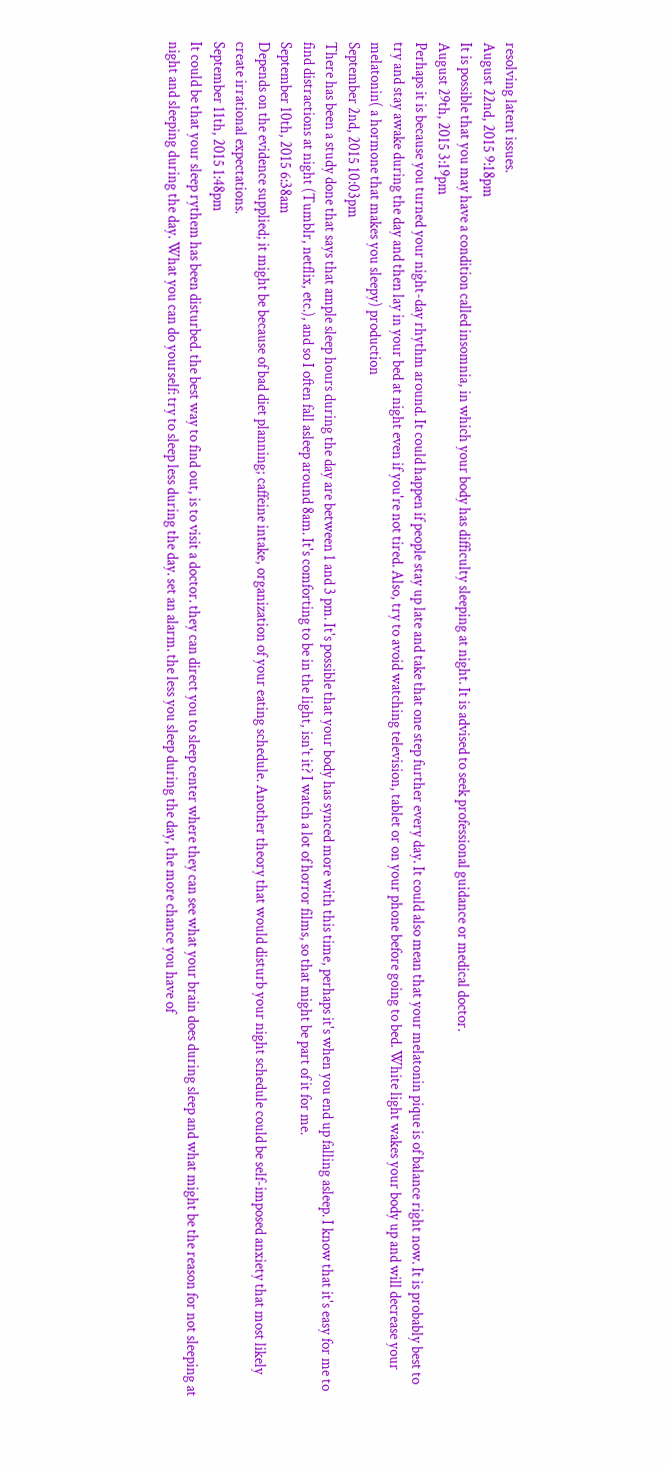resolving latent issues.
August 22nd, 2015 9:18pm
It is possible that you may have a condition called insomnia, in which your body has difficulty sleeping at night. It is advised to seek professional guidance or medical doctor.
August 29th, 2015 3:19pm
Perhaps it is because you turned your night-day rhythm around. It could happen if people stay up late and take that one step further every day. It could also mean that your melatonin pique is of balance right now. It is probably best to try and stay awake during the day and then lay in your bed at night even if you're not tired. Also, try to avoid watching television, tablet or on your phone before going to bed. White light wakes your body up and will decrease your melatonin( a hormone that makes you sleepy) production
September 2nd, 2015 10:03pm
There has been a study done that says that ample sleep hours during the day are between 1 and 3 pm. It's possible that your body has synced more with this time, perhaps it's when you end up falling asleep. I know that it's easy for me to find distractions at night (Tumblr, netflix, etc.), and so I often fall asleep around 8am. It's comforting to be in the light, isn't it? I watch a lot of horror films, so that might be part of it for me.
September 10th, 2015 6:38am
Depends on the evidence supplied; it might be because of bad diet planning; caffeine intake, organization of your eating schedule. Another theory that would disturb your night schedule could be self-imposed anxiety that most likely create irrational expectations.
September 11th, 2015 1:48pm
It could be that your sleep rythem has been disturbed. the best way to find out, is to visit a doctor. they can direct you to sleep center where they can see what your brain does during sleep and what might be the reason for not sleeping at night and sleeping during the day. What you can do yourself: try to sleep less during the day. set an alarm. the less you sleep during the day, the more chance you have of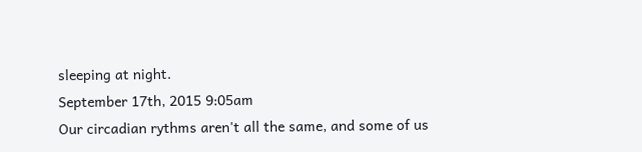sleeping at night.
September 17th, 2015 9:05am
Our circadian rythms aren't all the same, and some of us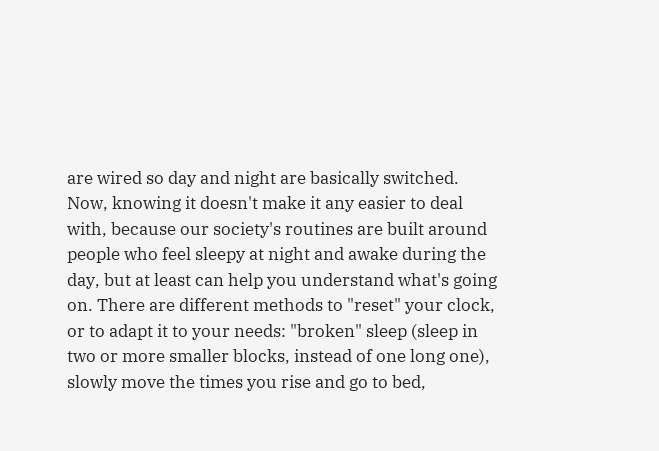are wired so day and night are basically switched. Now, knowing it doesn't make it any easier to deal with, because our society's routines are built around people who feel sleepy at night and awake during the day, but at least can help you understand what's going on. There are different methods to "reset" your clock, or to adapt it to your needs: "broken" sleep (sleep in two or more smaller blocks, instead of one long one), slowly move the times you rise and go to bed,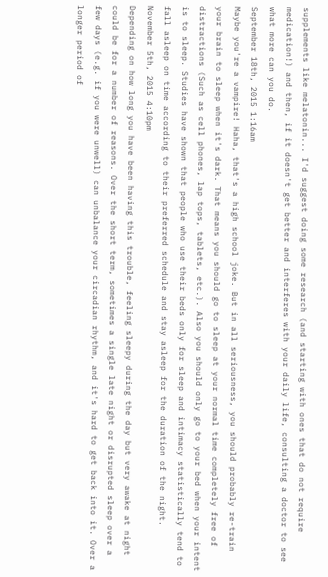supplements like melatonin... I'd suggest doing some research (and starting with ones that do not require medication!) and then, if it doesn't get better and interferes with your daily life, consulting a doctor to see what more can you do.
September 18th, 2015 1:16am
Maybe you're a vampire! Haha, that's a high school joke. But in all seriousness, you should probably re-train your brain to sleep when it's dark. That means you should go to sleep at your normal time completely free of distractions (Such as cell phones, lap tops, tablets, etc.). Also you should only go to your bed when your intent is to sleep. Studies have shown that people who use their beds only for sleep and intimacy statistically tend to fall asleep on time according to their preferred schedule and stay asleep for the duration of the night.
November 5th, 2015 4:10pm
Depending on how long you have been having this trouble, feeling sleepy during the day but very awake at night could be for a number of reasons. Over the short term, sometimes a single late night or disrupted sleep over a few days (e.g. if you were unwell) can unbalance your circadian rhythm, and it's hard to get back into it. Over a longer period of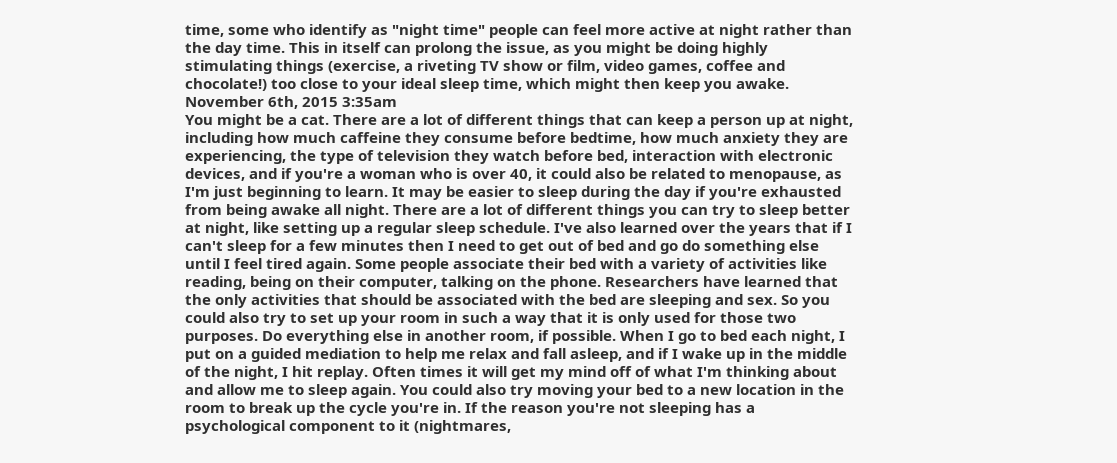time, some who identify as "night time" people can feel more active at night rather than the day time. This in itself can prolong the issue, as you might be doing highly stimulating things (exercise, a riveting TV show or film, video games, coffee and chocolate!) too close to your ideal sleep time, which might then keep you awake.
November 6th, 2015 3:35am
You might be a cat. There are a lot of different things that can keep a person up at night, including how much caffeine they consume before bedtime, how much anxiety they are experiencing, the type of television they watch before bed, interaction with electronic devices, and if you're a woman who is over 40, it could also be related to menopause, as I'm just beginning to learn. It may be easier to sleep during the day if you're exhausted from being awake all night. There are a lot of different things you can try to sleep better at night, like setting up a regular sleep schedule. I've also learned over the years that if I can't sleep for a few minutes then I need to get out of bed and go do something else until I feel tired again. Some people associate their bed with a variety of activities like reading, being on their computer, talking on the phone. Researchers have learned that the only activities that should be associated with the bed are sleeping and sex. So you could also try to set up your room in such a way that it is only used for those two purposes. Do everything else in another room, if possible. When I go to bed each night, I put on a guided mediation to help me relax and fall asleep, and if I wake up in the middle of the night, I hit replay. Often times it will get my mind off of what I'm thinking about and allow me to sleep again. You could also try moving your bed to a new location in the room to break up the cycle you're in. If the reason you're not sleeping has a psychological component to it (nightmares,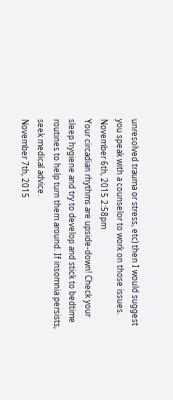unresolved trauma or stress, etc) then I would suggest you speak with a counselor to work on those issues.
November 6th, 2015 2:58pm
Your circadian rhythms are upside-down! Check your sleep hygiene and try to develop and stick to bedtime routines to help turn them around. If insomnia persists, seek medical advice.
November 7th, 2015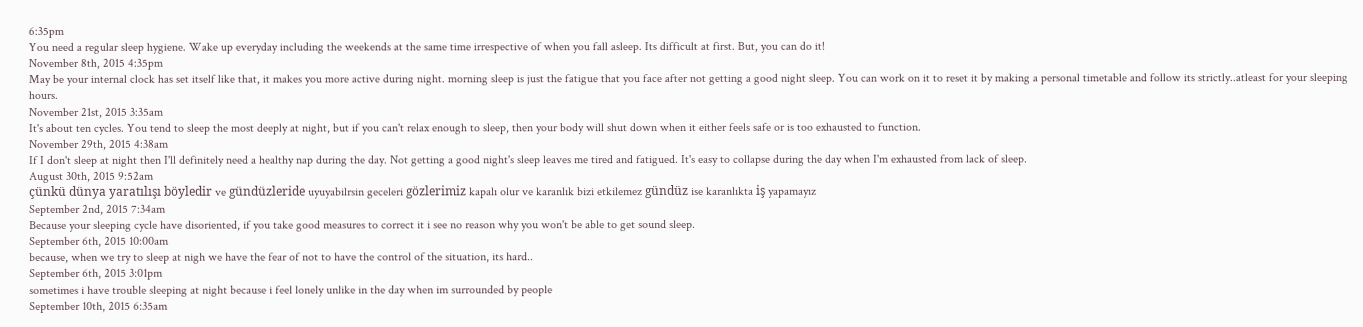6:35pm
You need a regular sleep hygiene. Wake up everyday including the weekends at the same time irrespective of when you fall asleep. Its difficult at first. But, you can do it!
November 8th, 2015 4:35pm
May be your internal clock has set itself like that, it makes you more active during night. morning sleep is just the fatigue that you face after not getting a good night sleep. You can work on it to reset it by making a personal timetable and follow its strictly..atleast for your sleeping hours.
November 21st, 2015 3:35am
It's about ten cycles. You tend to sleep the most deeply at night, but if you can't relax enough to sleep, then your body will shut down when it either feels safe or is too exhausted to function.
November 29th, 2015 4:38am
If I don't sleep at night then I'll definitely need a healthy nap during the day. Not getting a good night's sleep leaves me tired and fatigued. It's easy to collapse during the day when I'm exhausted from lack of sleep.
August 30th, 2015 9:52am
çünkü dünya yaratılışı böyledir ve gündüzleride uyuyabilrsin geceleri gözlerimiz kapalı olur ve karanlık bizi etkilemez gündüz ise karanlıkta iş yapamayız
September 2nd, 2015 7:34am
Because your sleeping cycle have disoriented, if you take good measures to correct it i see no reason why you won't be able to get sound sleep.
September 6th, 2015 10:00am
because, when we try to sleep at nigh we have the fear of not to have the control of the situation, its hard..
September 6th, 2015 3:01pm
sometimes i have trouble sleeping at night because i feel lonely unlike in the day when im surrounded by people
September 10th, 2015 6:35am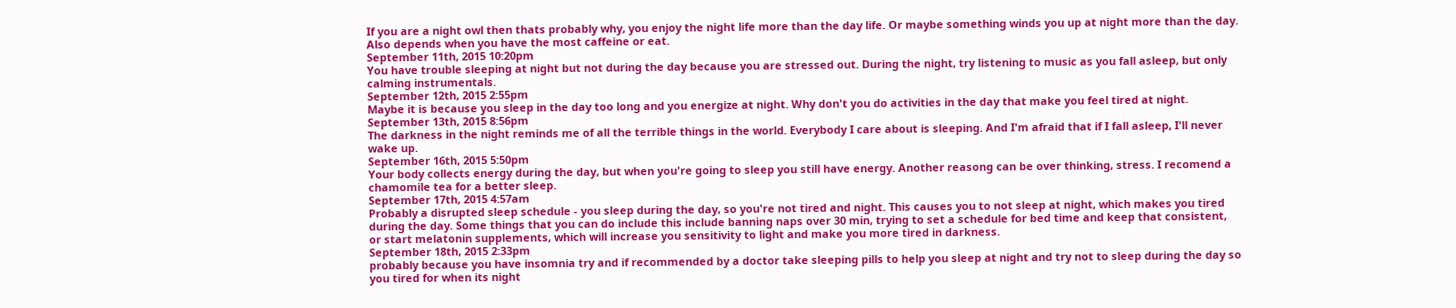If you are a night owl then thats probably why, you enjoy the night life more than the day life. Or maybe something winds you up at night more than the day. Also depends when you have the most caffeine or eat.
September 11th, 2015 10:20pm
You have trouble sleeping at night but not during the day because you are stressed out. During the night, try listening to music as you fall asleep, but only calming instrumentals.
September 12th, 2015 2:55pm
Maybe it is because you sleep in the day too long and you energize at night. Why don't you do activities in the day that make you feel tired at night.
September 13th, 2015 8:56pm
The darkness in the night reminds me of all the terrible things in the world. Everybody I care about is sleeping. And I'm afraid that if I fall asleep, I'll never wake up.
September 16th, 2015 5:50pm
Your body collects energy during the day, but when you're going to sleep you still have energy. Another reasong can be over thinking, stress. I recomend a chamomile tea for a better sleep.
September 17th, 2015 4:57am
Probably a disrupted sleep schedule - you sleep during the day, so you're not tired and night. This causes you to not sleep at night, which makes you tired during the day. Some things that you can do include this include banning naps over 30 min, trying to set a schedule for bed time and keep that consistent, or start melatonin supplements, which will increase you sensitivity to light and make you more tired in darkness.
September 18th, 2015 2:33pm
probably because you have insomnia try and if recommended by a doctor take sleeping pills to help you sleep at night and try not to sleep during the day so you tired for when its night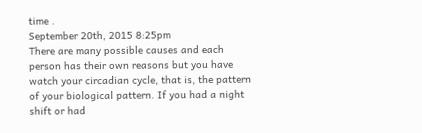time .
September 20th, 2015 8:25pm
There are many possible causes and each person has their own reasons but you have watch your circadian cycle, that is, the pattern of your biological pattern. If you had a night shift or had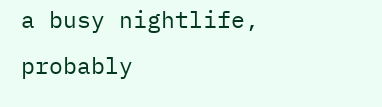a busy nightlife, probably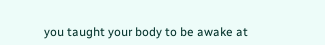you taught your body to be awake at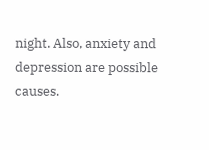night. Also, anxiety and depression are possible causes.